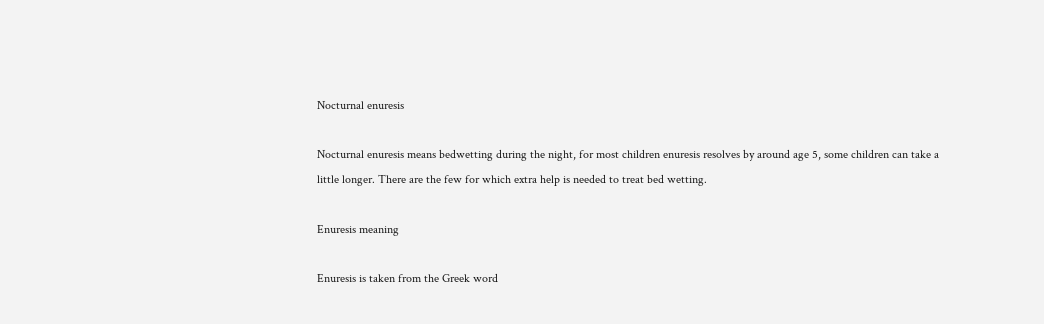Nocturnal enuresis

Nocturnal enuresis means bedwetting during the night, for most children enuresis resolves by around age 5, some children can take a little longer. There are the few for which extra help is needed to treat bed wetting.

Enuresis meaning

Enuresis is taken from the Greek word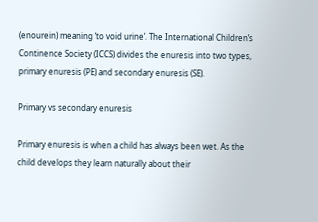(enourein) meaning ‘to void urine’. The International Children’s Continence Society (ICCS) divides the enuresis into two types, primary enuresis (PE) and secondary enuresis (SE).

Primary vs secondary enuresis

Primary enuresis is when a child has always been wet. As the child develops they learn naturally about their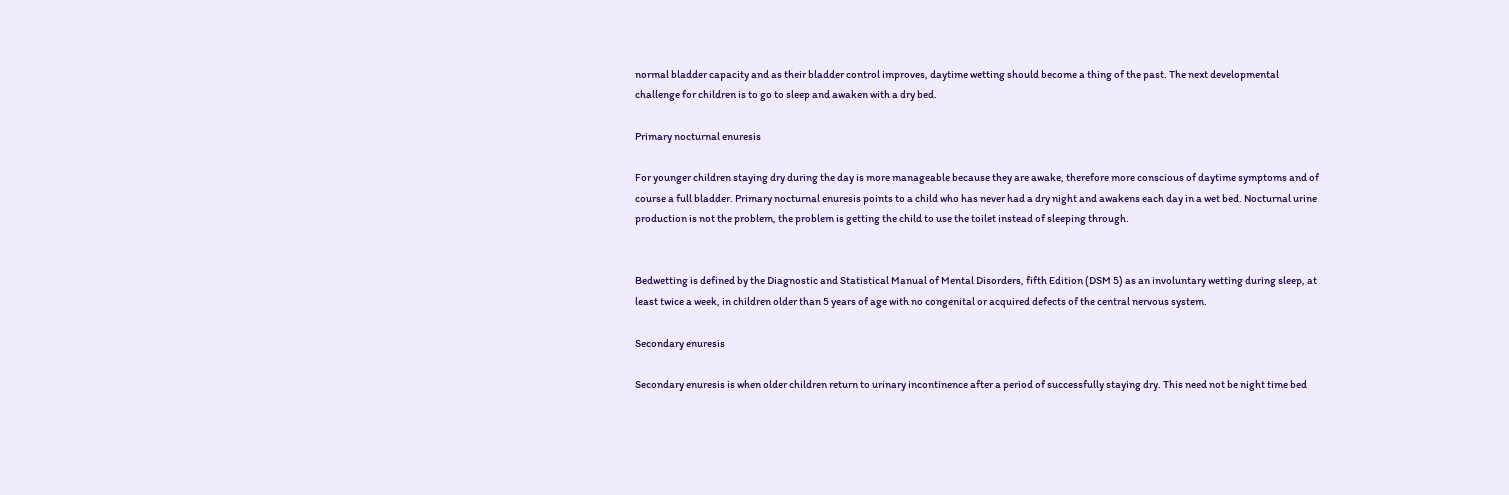normal bladder capacity and as their bladder control improves, daytime wetting should become a thing of the past. The next developmental challenge for children is to go to sleep and awaken with a dry bed.

Primary nocturnal enuresis

For younger children staying dry during the day is more manageable because they are awake, therefore more conscious of daytime symptoms and of course a full bladder. Primary nocturnal enuresis points to a child who has never had a dry night and awakens each day in a wet bed. Nocturnal urine production is not the problem, the problem is getting the child to use the toilet instead of sleeping through.


Bedwetting is defined by the Diagnostic and Statistical Manual of Mental Disorders, fifth Edition (DSM 5) as an involuntary wetting during sleep, at least twice a week, in children older than 5 years of age with no congenital or acquired defects of the central nervous system.

Secondary enuresis

Secondary enuresis is when older children return to urinary incontinence after a period of successfully staying dry. This need not be night time bed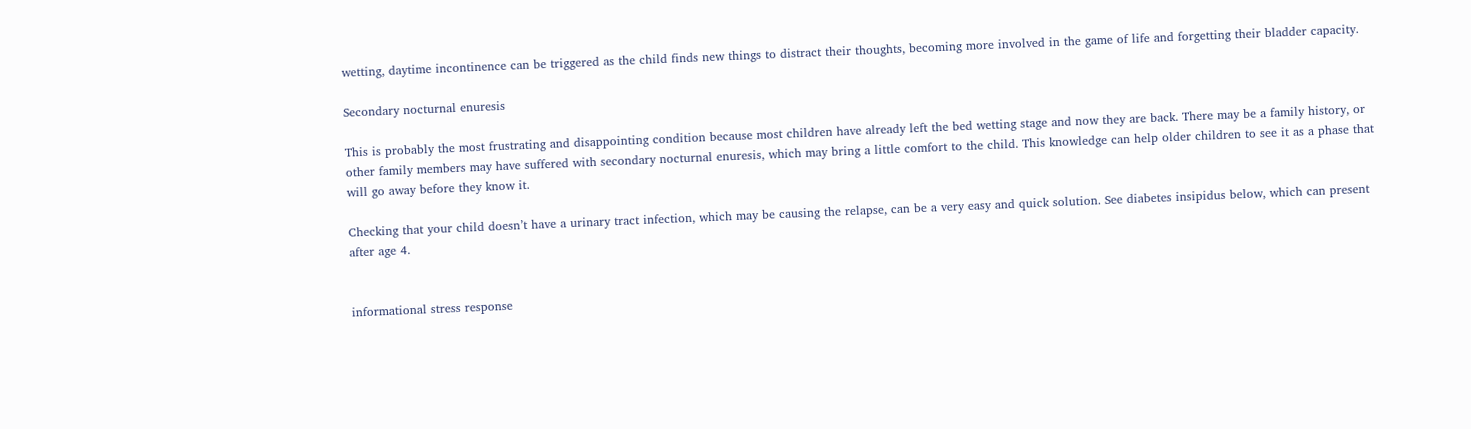wetting, daytime incontinence can be triggered as the child finds new things to distract their thoughts, becoming more involved in the game of life and forgetting their bladder capacity.

Secondary nocturnal enuresis

This is probably the most frustrating and disappointing condition because most children have already left the bed wetting stage and now they are back. There may be a family history, or other family members may have suffered with secondary nocturnal enuresis, which may bring a little comfort to the child. This knowledge can help older children to see it as a phase that will go away before they know it.

Checking that your child doesn’t have a urinary tract infection, which may be causing the relapse, can be a very easy and quick solution. See diabetes insipidus below, which can present after age 4.


informational stress response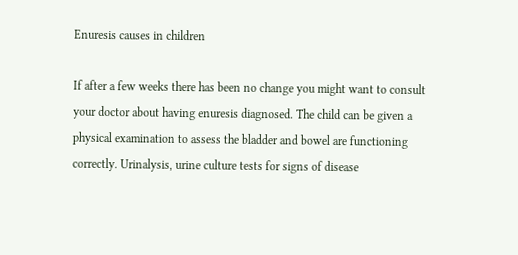Enuresis causes in children

If after a few weeks there has been no change you might want to consult your doctor about having enuresis diagnosed. The child can be given a physical examination to assess the bladder and bowel are functioning correctly. Urinalysis, urine culture tests for signs of disease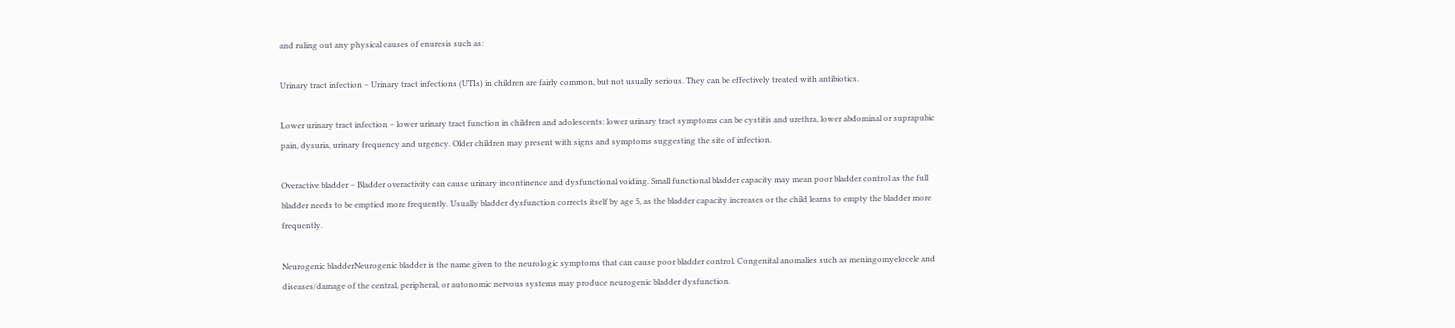and ruling out any physical causes of enuresis such as:

Urinary tract infection – Urinary tract infections (UTIs) in children are fairly common, but not usually serious. They can be effectively treated with antibiotics.

Lower urinary tract infection – lower urinary tract function in children and adolescents: lower urinary tract symptoms can be cystitis and urethra, lower abdominal or suprapubic pain, dysuria, urinary frequency and urgency. Older children may present with signs and symptoms suggesting the site of infection.

Overactive bladder – Bladder overactivity can cause urinary incontinence and dysfunctional voiding. Small functional bladder capacity may mean poor bladder control as the full bladder needs to be emptied more frequently. Usually bladder dysfunction corrects itself by age 5, as the bladder capacity increases or the child learns to empty the bladder more frequently.

Neurogenic bladderNeurogenic bladder is the name given to the neurologic symptoms that can cause poor bladder control. Congenital anomalies such as meningomyelocele and diseases/damage of the central, peripheral, or autonomic nervous systems may produce neurogenic bladder dysfunction.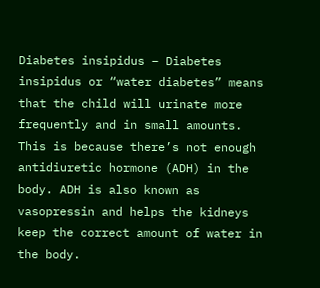Diabetes insipidus – Diabetes insipidus or “water diabetes” means that the child will urinate more frequently and in small amounts. This is because there’s not enough antidiuretic hormone (ADH) in the body. ADH is also known as vasopressin and helps the kidneys keep the correct amount of water in the body.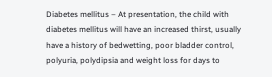Diabetes mellitus – At presentation, the child with diabetes mellitus will have an increased thirst, usually have a history of bedwetting, poor bladder control, polyuria, polydipsia and weight loss for days to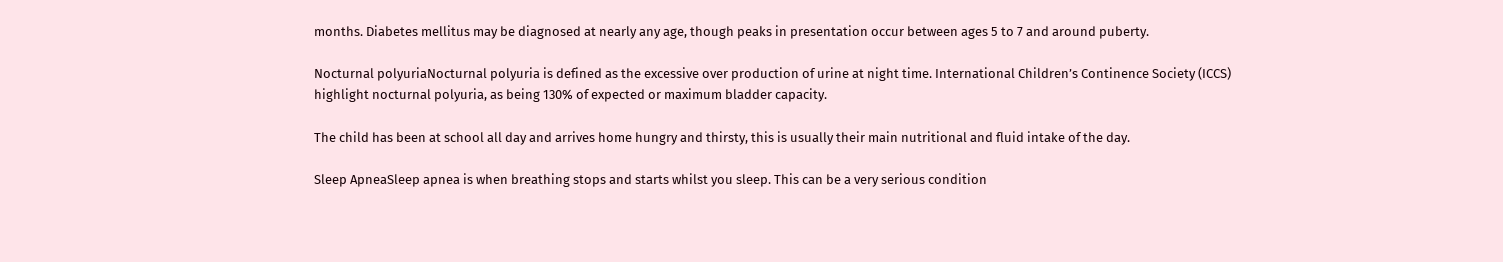months. Diabetes mellitus may be diagnosed at nearly any age, though peaks in presentation occur between ages 5 to 7 and around puberty.

Nocturnal polyuriaNocturnal polyuria is defined as the excessive over production of urine at night time. International Children’s Continence Society (ICCS) highlight nocturnal polyuria, as being 130% of expected or maximum bladder capacity.

The child has been at school all day and arrives home hungry and thirsty, this is usually their main nutritional and fluid intake of the day.

Sleep ApneaSleep apnea is when breathing stops and starts whilst you sleep. This can be a very serious condition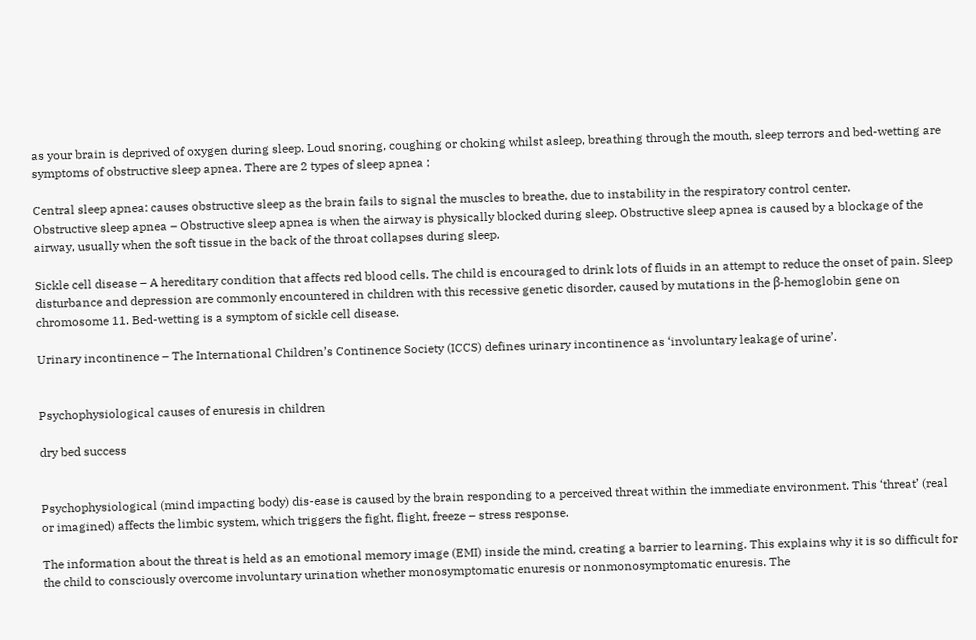as your brain is deprived of oxygen during sleep. Loud snoring, coughing or choking whilst asleep, breathing through the mouth, sleep terrors and bed-wetting are symptoms of obstructive sleep apnea. There are 2 types of sleep apnea :

Central sleep apnea: causes obstructive sleep as the brain fails to signal the muscles to breathe, due to instability in the respiratory control center.
Obstructive sleep apnea – Obstructive sleep apnea is when the airway is physically blocked during sleep. Obstructive sleep apnea is caused by a blockage of the airway, usually when the soft tissue in the back of the throat collapses during sleep.

Sickle cell disease – A hereditary condition that affects red blood cells. The child is encouraged to drink lots of fluids in an attempt to reduce the onset of pain. Sleep disturbance and depression are commonly encountered in children with this recessive genetic disorder, caused by mutations in the β-hemoglobin gene on chromosome 11. Bed-wetting is a symptom of sickle cell disease.

Urinary incontinence – The International Children’s Continence Society (ICCS) defines urinary incontinence as ‘involuntary leakage of urine’.


Psychophysiological causes of enuresis in children

dry bed success


Psychophysiological (mind impacting body) dis-ease is caused by the brain responding to a perceived threat within the immediate environment. This ‘threat’ (real or imagined) affects the limbic system, which triggers the fight, flight, freeze – stress response.

The information about the threat is held as an emotional memory image (EMI) inside the mind, creating a barrier to learning. This explains why it is so difficult for the child to consciously overcome involuntary urination whether monosymptomatic enuresis or nonmonosymptomatic enuresis. The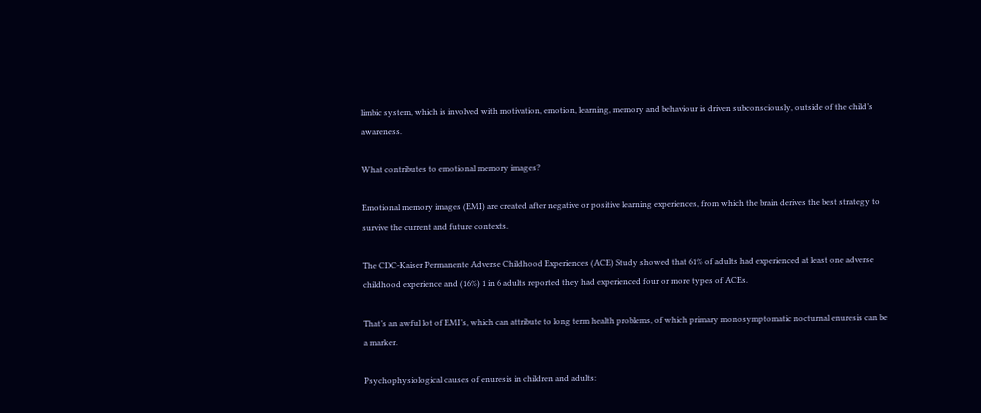limbic system, which is involved with motivation, emotion, learning, memory and behaviour is driven subconsciously, outside of the child’s awareness.

What contributes to emotional memory images?

Emotional memory images (EMI) are created after negative or positive learning experiences, from which the brain derives the best strategy to survive the current and future contexts.

The CDC-Kaiser Permanente Adverse Childhood Experiences (ACE) Study showed that 61% of adults had experienced at least one adverse childhood experience and (16%) 1 in 6 adults reported they had experienced four or more types of ACEs.

That’s an awful lot of EMI’s, which can attribute to long term health problems, of which primary monosymptomatic nocturnal enuresis can be a marker.

Psychophysiological causes of enuresis in children and adults: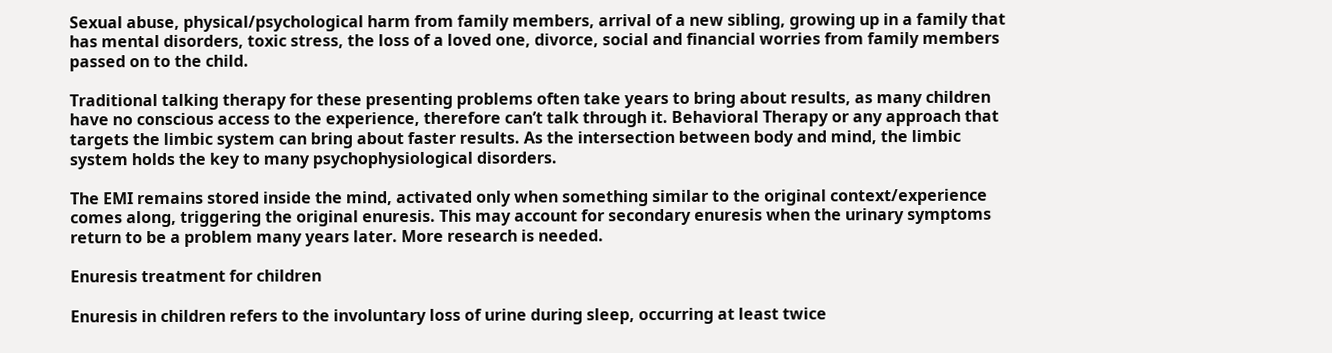Sexual abuse, physical/psychological harm from family members, arrival of a new sibling, growing up in a family that has mental disorders, toxic stress, the loss of a loved one, divorce, social and financial worries from family members passed on to the child.

Traditional talking therapy for these presenting problems often take years to bring about results, as many children have no conscious access to the experience, therefore can’t talk through it. Behavioral Therapy or any approach that targets the limbic system can bring about faster results. As the intersection between body and mind, the limbic system holds the key to many psychophysiological disorders.

The EMI remains stored inside the mind, activated only when something similar to the original context/experience comes along, triggering the original enuresis. This may account for secondary enuresis when the urinary symptoms return to be a problem many years later. More research is needed.

Enuresis treatment for children

Enuresis in children refers to the involuntary loss of urine during sleep, occurring at least twice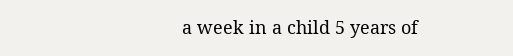a week in a child 5 years of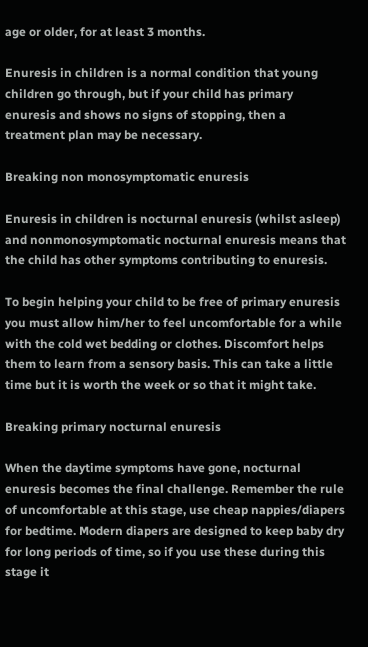age or older, for at least 3 months.

Enuresis in children is a normal condition that young children go through, but if your child has primary enuresis and shows no signs of stopping, then a treatment plan may be necessary.

Breaking non monosymptomatic enuresis

Enuresis in children is nocturnal enuresis (whilst asleep) and nonmonosymptomatic nocturnal enuresis means that the child has other symptoms contributing to enuresis.

To begin helping your child to be free of primary enuresis you must allow him/her to feel uncomfortable for a while with the cold wet bedding or clothes. Discomfort helps them to learn from a sensory basis. This can take a little time but it is worth the week or so that it might take.

Breaking primary nocturnal enuresis

When the daytime symptoms have gone, nocturnal enuresis becomes the final challenge. Remember the rule of uncomfortable at this stage, use cheap nappies/diapers for bedtime. Modern diapers are designed to keep baby dry for long periods of time, so if you use these during this stage it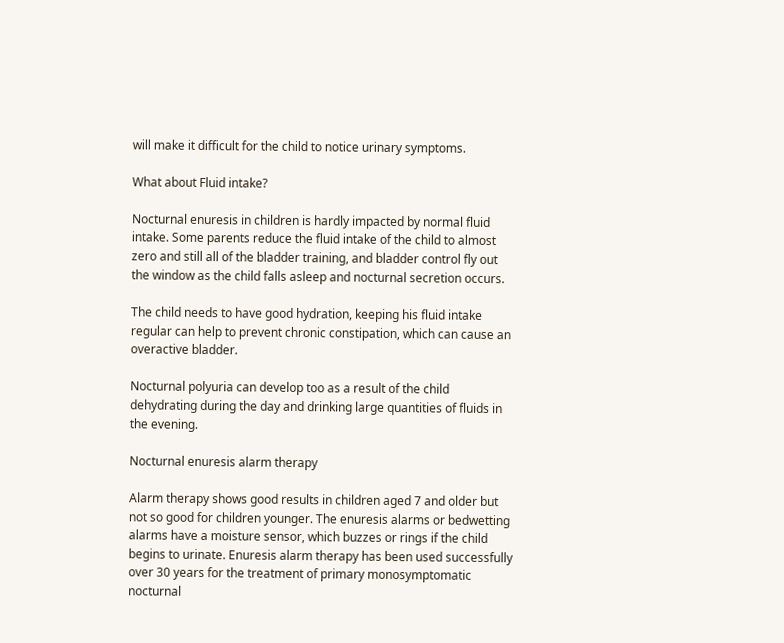will make it difficult for the child to notice urinary symptoms.

What about Fluid intake?

Nocturnal enuresis in children is hardly impacted by normal fluid intake. Some parents reduce the fluid intake of the child to almost zero and still all of the bladder training, and bladder control fly out the window as the child falls asleep and nocturnal secretion occurs.

The child needs to have good hydration, keeping his fluid intake regular can help to prevent chronic constipation, which can cause an overactive bladder.

Nocturnal polyuria can develop too as a result of the child dehydrating during the day and drinking large quantities of fluids in the evening.

Nocturnal enuresis alarm therapy

Alarm therapy shows good results in children aged 7 and older but not so good for children younger. The enuresis alarms or bedwetting alarms have a moisture sensor, which buzzes or rings if the child begins to urinate. Enuresis alarm therapy has been used successfully over 30 years for the treatment of primary monosymptomatic nocturnal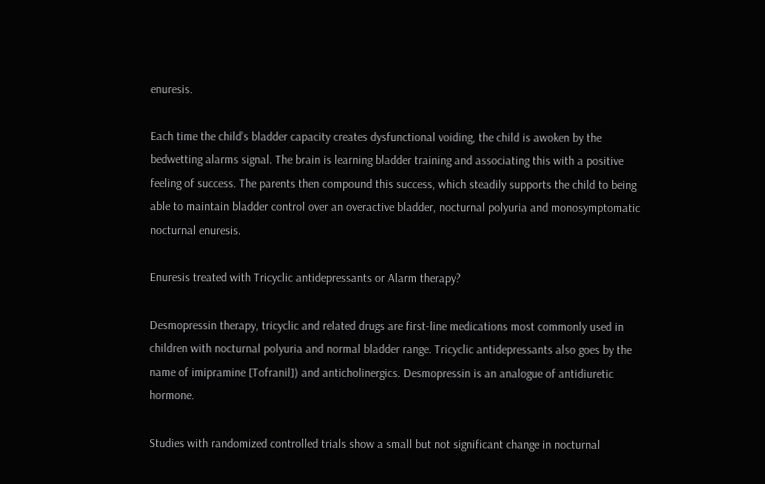enuresis.

Each time the child’s bladder capacity creates dysfunctional voiding, the child is awoken by the bedwetting alarms signal. The brain is learning bladder training and associating this with a positive feeling of success. The parents then compound this success, which steadily supports the child to being able to maintain bladder control over an overactive bladder, nocturnal polyuria and monosymptomatic nocturnal enuresis.

Enuresis treated with Tricyclic antidepressants or Alarm therapy?

Desmopressin therapy, tricyclic and related drugs are first-line medications most commonly used in children with nocturnal polyuria and normal bladder range. Tricyclic antidepressants also goes by the name of imipramine [Tofranil]) and anticholinergics. Desmopressin is an analogue of antidiuretic hormone.

Studies with randomized controlled trials show a small but not significant change in nocturnal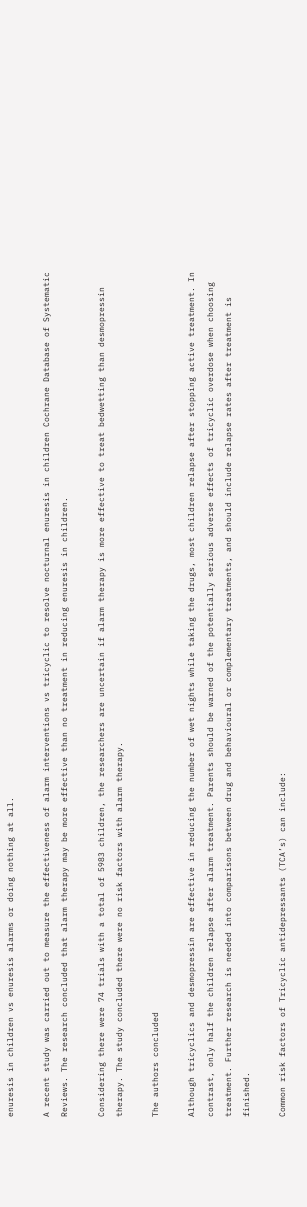enuresis in children vs enuresis alarms or doing nothing at all.

A recent study was carried out to measure the effectiveness of alarm interventions vs tricyclic to resolve nocturnal enuresis in children Cochrane Database of Systematic Reviews. The research concluded that alarm therapy may be more effective than no treatment in reducing enuresis in children.

Considering there were 74 trials with a total of 5983 children, the researchers are uncertain if alarm therapy is more effective to treat bedwetting than desmopressin therapy. The study concluded there were no risk factors with alarm therapy.

The authors concluded

Although tricyclics and desmopressin are effective in reducing the number of wet nights while taking the drugs, most children relapse after stopping active treatment. In contrast, only half the children relapse after alarm treatment. Parents should be warned of the potentially serious adverse effects of tricyclic overdose when choosing treatment. Further research is needed into comparisons between drug and behavioural or complementary treatments, and should include relapse rates after treatment is finished.

Common risk factors of Tricyclic antidepressants (TCA’s) can include: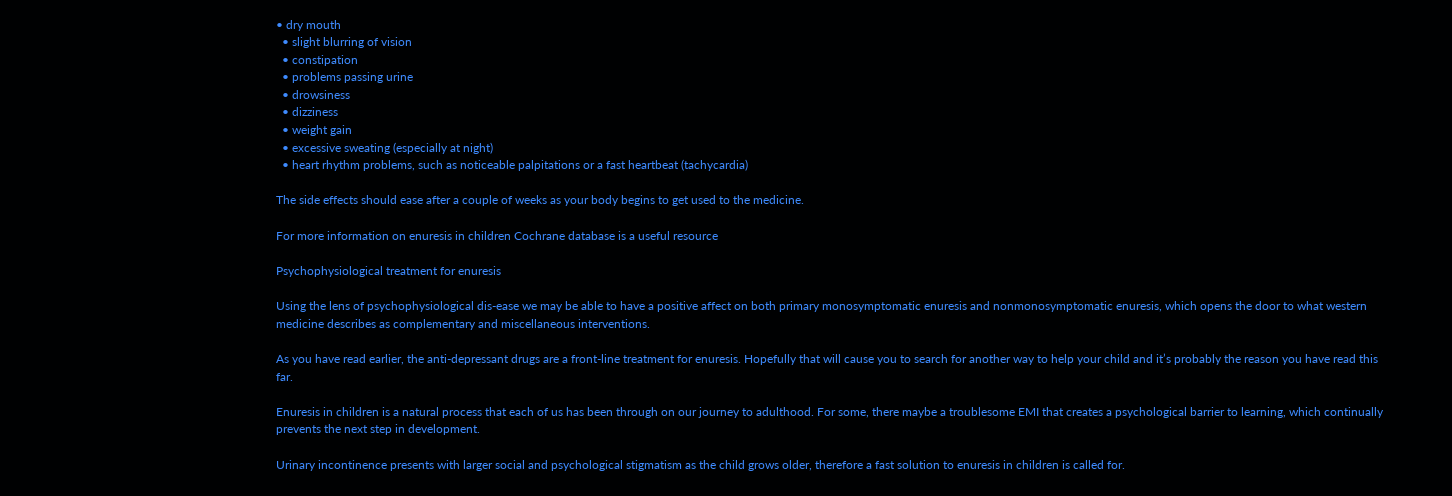• dry mouth
  • slight blurring of vision
  • constipation
  • problems passing urine
  • drowsiness
  • dizziness
  • weight gain
  • excessive sweating (especially at night)
  • heart rhythm problems, such as noticeable palpitations or a fast heartbeat (tachycardia)

The side effects should ease after a couple of weeks as your body begins to get used to the medicine.

For more information on enuresis in children Cochrane database is a useful resource

Psychophysiological treatment for enuresis

Using the lens of psychophysiological dis-ease we may be able to have a positive affect on both primary monosymptomatic enuresis and nonmonosymptomatic enuresis, which opens the door to what western medicine describes as complementary and miscellaneous interventions.

As you have read earlier, the anti-depressant drugs are a front-line treatment for enuresis. Hopefully that will cause you to search for another way to help your child and it’s probably the reason you have read this far.

Enuresis in children is a natural process that each of us has been through on our journey to adulthood. For some, there maybe a troublesome EMI that creates a psychological barrier to learning, which continually prevents the next step in development.

Urinary incontinence presents with larger social and psychological stigmatism as the child grows older, therefore a fast solution to enuresis in children is called for.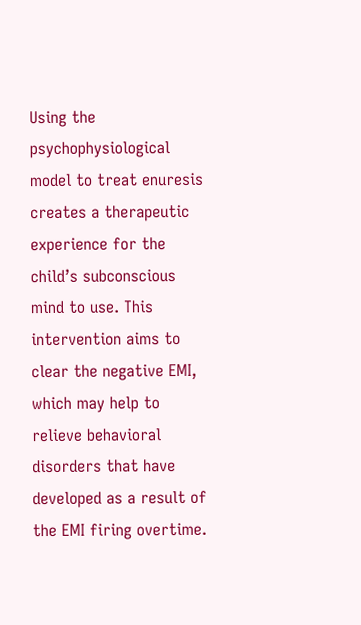Using the psychophysiological model to treat enuresis creates a therapeutic experience for the child’s subconscious mind to use. This intervention aims to clear the negative EMI, which may help to relieve behavioral disorders that have developed as a result of the EMI firing overtime.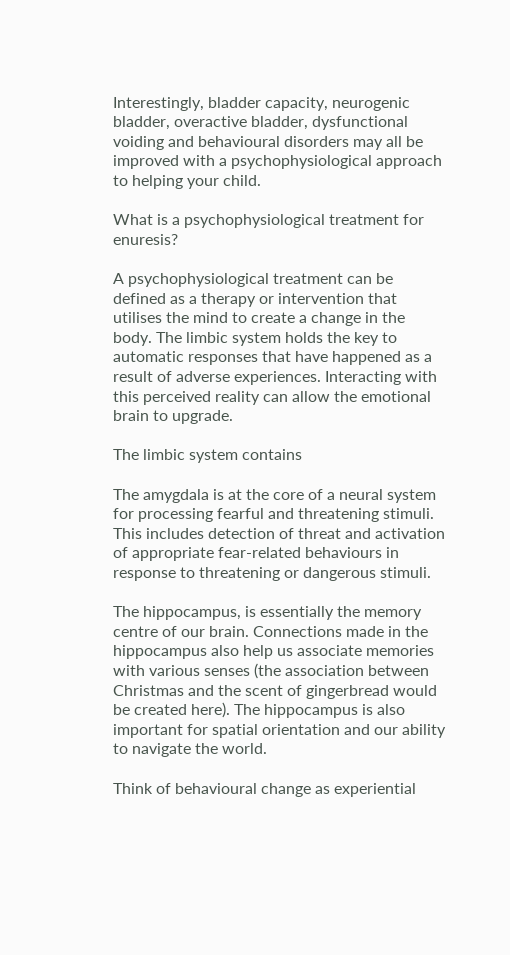Interestingly, bladder capacity, neurogenic bladder, overactive bladder, dysfunctional voiding and behavioural disorders may all be improved with a psychophysiological approach to helping your child.

What is a psychophysiological treatment for enuresis?

A psychophysiological treatment can be defined as a therapy or intervention that utilises the mind to create a change in the body. The limbic system holds the key to automatic responses that have happened as a result of adverse experiences. Interacting with this perceived reality can allow the emotional brain to upgrade.

The limbic system contains

The amygdala is at the core of a neural system for processing fearful and threatening stimuli. This includes detection of threat and activation of appropriate fear-related behaviours in response to threatening or dangerous stimuli.

The hippocampus, is essentially the memory centre of our brain. Connections made in the hippocampus also help us associate memories with various senses (the association between Christmas and the scent of gingerbread would be created here). The hippocampus is also important for spatial orientation and our ability to navigate the world.

Think of behavioural change as experiential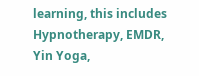learning, this includes Hypnotherapy, EMDR, Yin Yoga,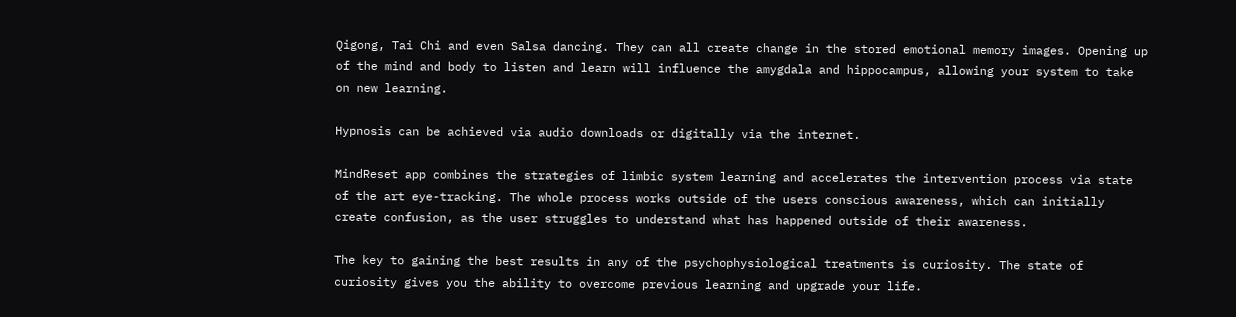Qigong, Tai Chi and even Salsa dancing. They can all create change in the stored emotional memory images. Opening up of the mind and body to listen and learn will influence the amygdala and hippocampus, allowing your system to take on new learning.

Hypnosis can be achieved via audio downloads or digitally via the internet.

MindReset app combines the strategies of limbic system learning and accelerates the intervention process via state of the art eye-tracking. The whole process works outside of the users conscious awareness, which can initially create confusion, as the user struggles to understand what has happened outside of their awareness.

The key to gaining the best results in any of the psychophysiological treatments is curiosity. The state of curiosity gives you the ability to overcome previous learning and upgrade your life.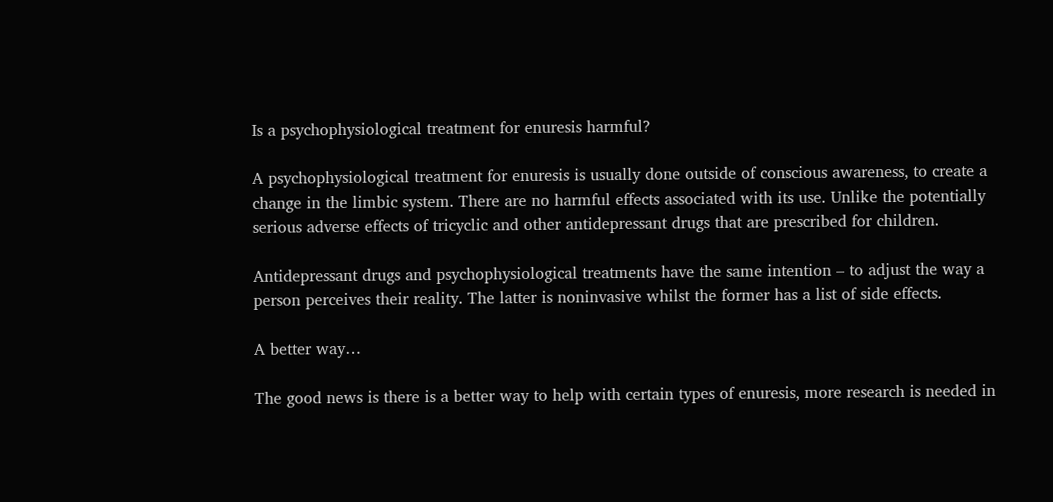Is a psychophysiological treatment for enuresis harmful?

A psychophysiological treatment for enuresis is usually done outside of conscious awareness, to create a change in the limbic system. There are no harmful effects associated with its use. Unlike the potentially serious adverse effects of tricyclic and other antidepressant drugs that are prescribed for children.

Antidepressant drugs and psychophysiological treatments have the same intention – to adjust the way a person perceives their reality. The latter is noninvasive whilst the former has a list of side effects.

A better way…

The good news is there is a better way to help with certain types of enuresis, more research is needed in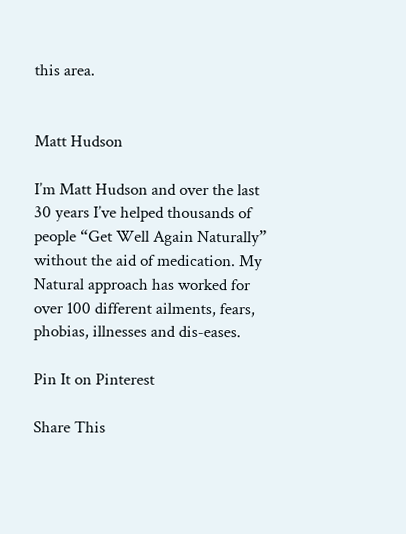this area.


Matt Hudson

I’m Matt Hudson and over the last 30 years I’ve helped thousands of people “Get Well Again Naturally” without the aid of medication. My Natural approach has worked for over 100 different ailments, fears, phobias, illnesses and dis-eases.

Pin It on Pinterest

Share This